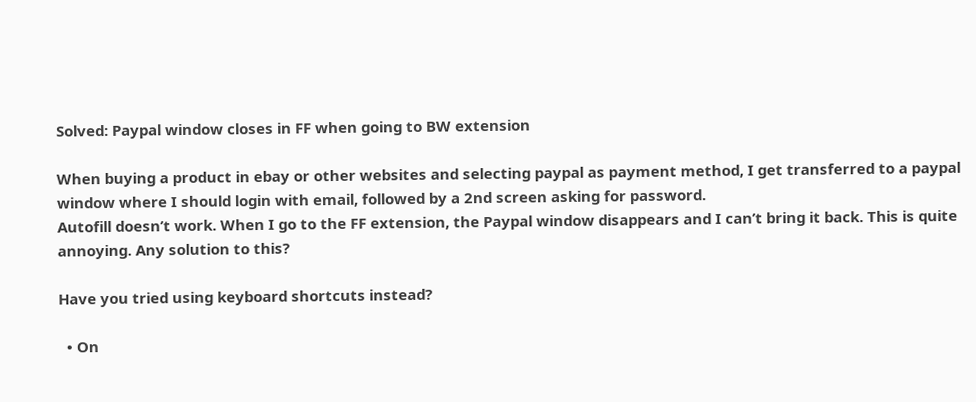Solved: Paypal window closes in FF when going to BW extension

When buying a product in ebay or other websites and selecting paypal as payment method, I get transferred to a paypal window where I should login with email, followed by a 2nd screen asking for password.
Autofill doesn’t work. When I go to the FF extension, the Paypal window disappears and I can’t bring it back. This is quite annoying. Any solution to this?

Have you tried using keyboard shortcuts instead?

  • On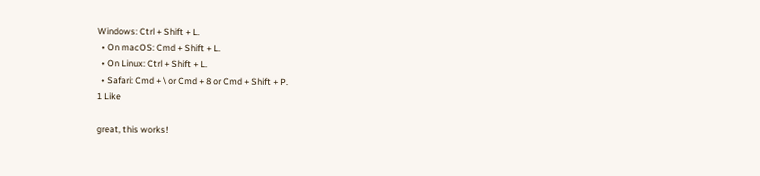Windows: Ctrl + Shift + L.
  • On macOS: Cmd + Shift + L.
  • On Linux: Ctrl + Shift + L.
  • Safari: Cmd + \ or Cmd + 8 or Cmd + Shift + P.
1 Like

great, this works!